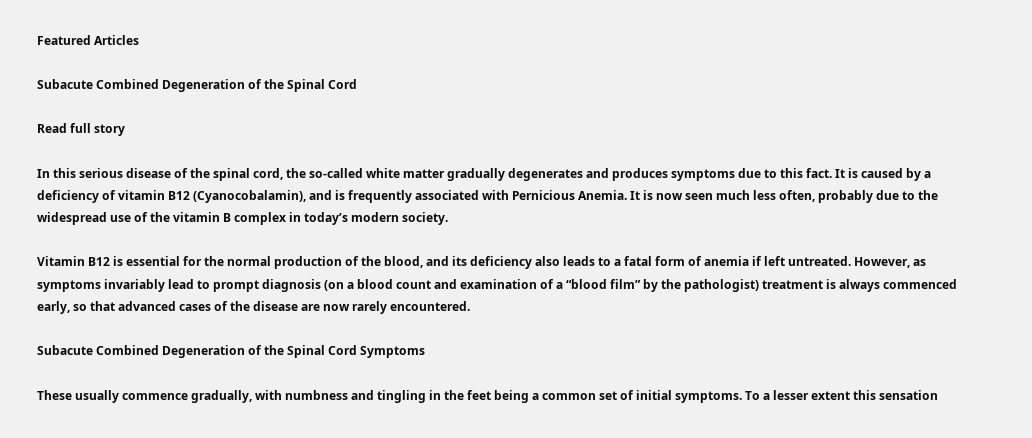Featured Articles

Subacute Combined Degeneration of the Spinal Cord

Read full story

In this serious disease of the spinal cord, the so-called white matter gradually degenerates and produces symptoms due to this fact. It is caused by a deficiency of vitamin B12 (Cyanocobalamin), and is frequently associated with Pernicious Anemia. It is now seen much less often, probably due to the widespread use of the vitamin B complex in today’s modern society.

Vitamin B12 is essential for the normal production of the blood, and its deficiency also leads to a fatal form of anemia if left untreated. However, as symptoms invariably lead to prompt diagnosis (on a blood count and examination of a “blood film” by the pathologist) treatment is always commenced early, so that advanced cases of the disease are now rarely encountered.

Subacute Combined Degeneration of the Spinal Cord Symptoms

These usually commence gradually, with numbness and tingling in the feet being a common set of initial symptoms. To a lesser extent this sensation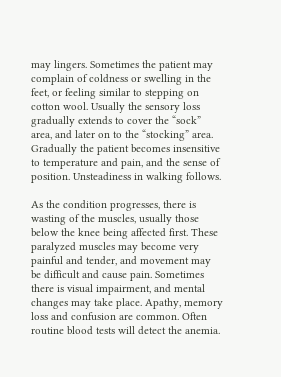may lingers. Sometimes the patient may complain of coldness or swelling in the feet, or feeling similar to stepping on cotton wool. Usually the sensory loss gradually extends to cover the “sock” area, and later on to the “stocking” area. Gradually the patient becomes insensitive to temperature and pain, and the sense of position. Unsteadiness in walking follows.

As the condition progresses, there is wasting of the muscles, usually those below the knee being affected first. These paralyzed muscles may become very painful and tender, and movement may be difficult and cause pain. Sometimes there is visual impairment, and mental changes may take place. Apathy, memory loss and confusion are common. Often routine blood tests will detect the anemia.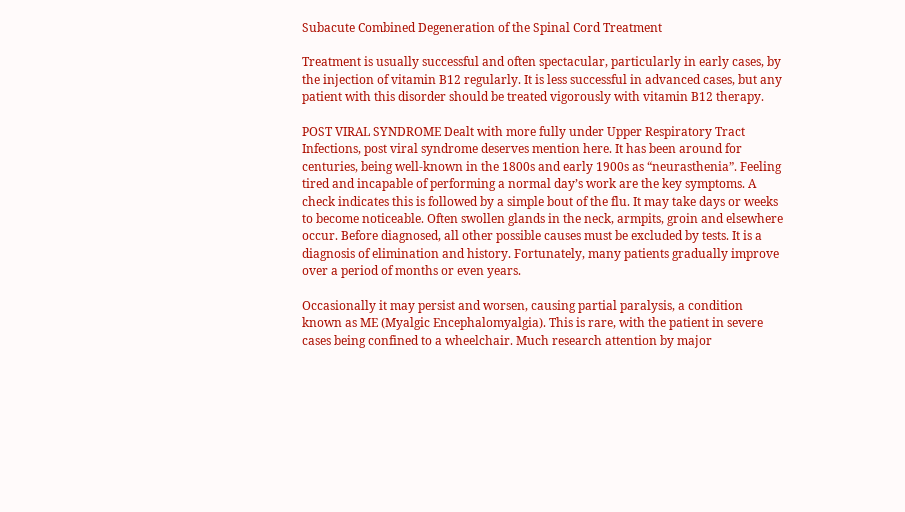Subacute Combined Degeneration of the Spinal Cord Treatment

Treatment is usually successful and often spectacular, particularly in early cases, by the injection of vitamin B12 regularly. It is less successful in advanced cases, but any patient with this disorder should be treated vigorously with vitamin B12 therapy.

POST VIRAL SYNDROME Dealt with more fully under Upper Respiratory Tract Infections, post viral syndrome deserves mention here. It has been around for centuries, being well-known in the 1800s and early 1900s as “neurasthenia”. Feeling tired and incapable of performing a normal day’s work are the key symptoms. A check indicates this is followed by a simple bout of the flu. It may take days or weeks to become noticeable. Often swollen glands in the neck, armpits, groin and elsewhere occur. Before diagnosed, all other possible causes must be excluded by tests. It is a diagnosis of elimination and history. Fortunately, many patients gradually improve over a period of months or even years.

Occasionally it may persist and worsen, causing partial paralysis, a condition known as ME (Myalgic Encephalomyalgia). This is rare, with the patient in severe cases being confined to a wheelchair. Much research attention by major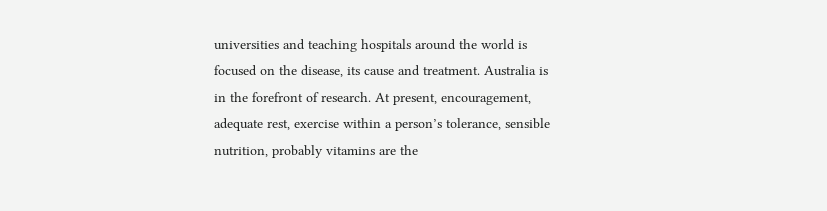universities and teaching hospitals around the world is focused on the disease, its cause and treatment. Australia is in the forefront of research. At present, encouragement, adequate rest, exercise within a person’s tolerance, sensible nutrition, probably vitamins are the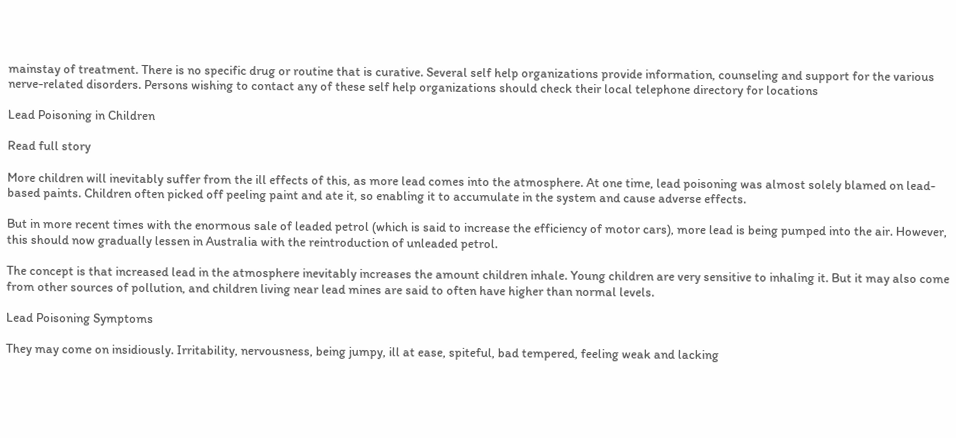mainstay of treatment. There is no specific drug or routine that is curative. Several self help organizations provide information, counseling and support for the various nerve-related disorders. Persons wishing to contact any of these self help organizations should check their local telephone directory for locations

Lead Poisoning in Children

Read full story

More children will inevitably suffer from the ill effects of this, as more lead comes into the atmosphere. At one time, lead poisoning was almost solely blamed on lead-based paints. Children often picked off peeling paint and ate it, so enabling it to accumulate in the system and cause adverse effects.

But in more recent times with the enormous sale of leaded petrol (which is said to increase the efficiency of motor cars), more lead is being pumped into the air. However, this should now gradually lessen in Australia with the reintroduction of unleaded petrol.

The concept is that increased lead in the atmosphere inevitably increases the amount children inhale. Young children are very sensitive to inhaling it. But it may also come from other sources of pollution, and children living near lead mines are said to often have higher than normal levels.

Lead Poisoning Symptoms

They may come on insidiously. Irritability, nervousness, being jumpy, ill at ease, spiteful, bad tempered, feeling weak and lacking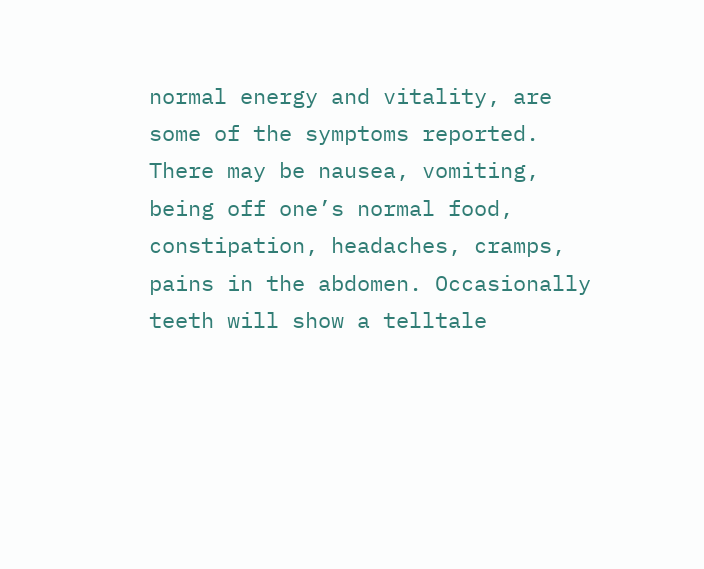normal energy and vitality, are some of the symptoms reported. There may be nausea, vomiting, being off one’s normal food, constipation, headaches, cramps, pains in the abdomen. Occasionally teeth will show a telltale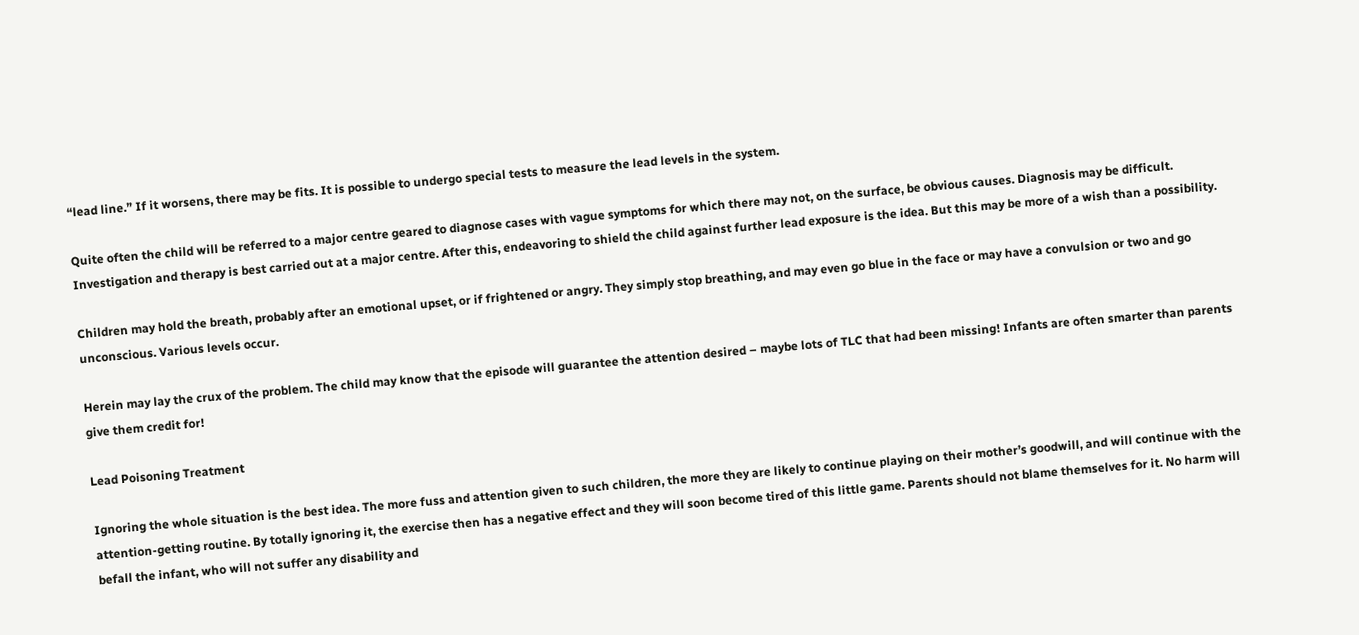“lead line.” If it worsens, there may be fits. It is possible to undergo special tests to measure the lead levels in the system.

Quite often the child will be referred to a major centre geared to diagnose cases with vague symptoms for which there may not, on the surface, be obvious causes. Diagnosis may be difficult. Investigation and therapy is best carried out at a major centre. After this, endeavoring to shield the child against further lead exposure is the idea. But this may be more of a wish than a possibility.

Children may hold the breath, probably after an emotional upset, or if frightened or angry. They simply stop breathing, and may even go blue in the face or may have a convulsion or two and go unconscious. Various levels occur.

Herein may lay the crux of the problem. The child may know that the episode will guarantee the attention desired – maybe lots of TLC that had been missing! Infants are often smarter than parents give them credit for!

Lead Poisoning Treatment

Ignoring the whole situation is the best idea. The more fuss and attention given to such children, the more they are likely to continue playing on their mother’s goodwill, and will continue with the attention-getting routine. By totally ignoring it, the exercise then has a negative effect and they will soon become tired of this little game. Parents should not blame themselves for it. No harm will befall the infant, who will not suffer any disability and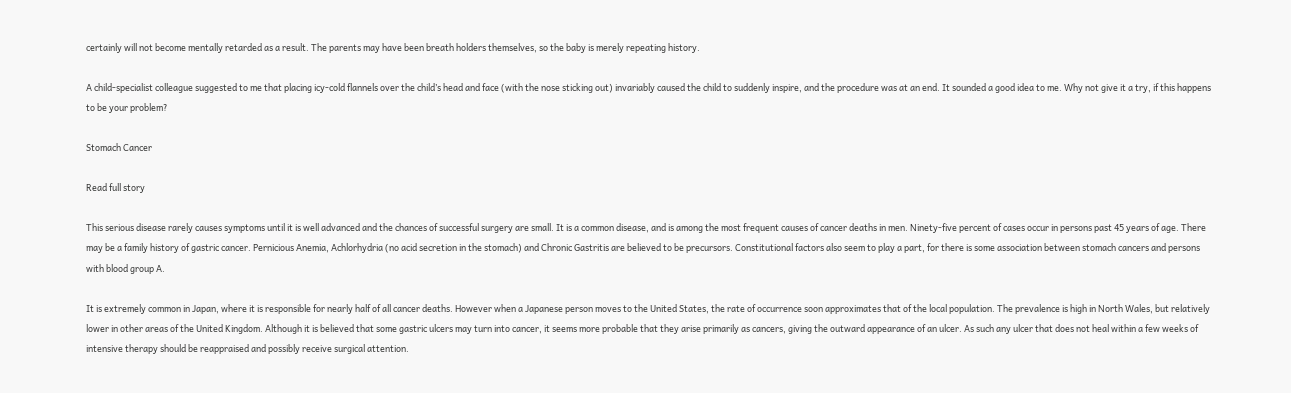certainly will not become mentally retarded as a result. The parents may have been breath holders themselves, so the baby is merely repeating history.

A child-specialist colleague suggested to me that placing icy-cold flannels over the child’s head and face (with the nose sticking out) invariably caused the child to suddenly inspire, and the procedure was at an end. It sounded a good idea to me. Why not give it a try, if this happens to be your problem?

Stomach Cancer

Read full story

This serious disease rarely causes symptoms until it is well advanced and the chances of successful surgery are small. It is a common disease, and is among the most frequent causes of cancer deaths in men. Ninety-five percent of cases occur in persons past 45 years of age. There may be a family history of gastric cancer. Pernicious Anemia, Achlorhydria (no acid secretion in the stomach) and Chronic Gastritis are believed to be precursors. Constitutional factors also seem to play a part, for there is some association between stomach cancers and persons with blood group A.

It is extremely common in Japan, where it is responsible for nearly half of all cancer deaths. However when a Japanese person moves to the United States, the rate of occurrence soon approximates that of the local population. The prevalence is high in North Wales, but relatively lower in other areas of the United Kingdom. Although it is believed that some gastric ulcers may turn into cancer, it seems more probable that they arise primarily as cancers, giving the outward appearance of an ulcer. As such any ulcer that does not heal within a few weeks of intensive therapy should be reappraised and possibly receive surgical attention.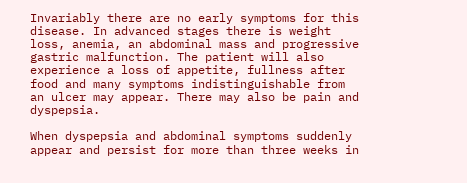Invariably there are no early symptoms for this disease. In advanced stages there is weight loss, anemia, an abdominal mass and progressive gastric malfunction. The patient will also experience a loss of appetite, fullness after food and many symptoms indistinguishable from an ulcer may appear. There may also be pain and dyspepsia.

When dyspepsia and abdominal symptoms suddenly appear and persist for more than three weeks in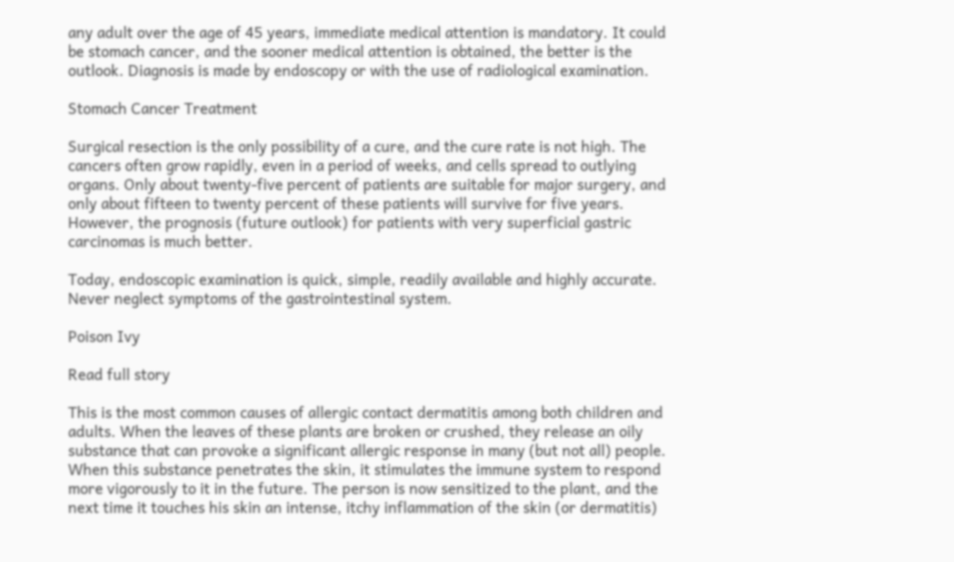any adult over the age of 45 years, immediate medical attention is mandatory. It could be stomach cancer, and the sooner medical attention is obtained, the better is the outlook. Diagnosis is made by endoscopy or with the use of radiological examination.

Stomach Cancer Treatment

Surgical resection is the only possibility of a cure, and the cure rate is not high. The cancers often grow rapidly, even in a period of weeks, and cells spread to outlying organs. Only about twenty-five percent of patients are suitable for major surgery, and only about fifteen to twenty percent of these patients will survive for five years. However, the prognosis (future outlook) for patients with very superficial gastric carcinomas is much better.

Today, endoscopic examination is quick, simple, readily available and highly accurate. Never neglect symptoms of the gastrointestinal system.

Poison Ivy

Read full story

This is the most common causes of allergic contact dermatitis among both children and adults. When the leaves of these plants are broken or crushed, they release an oily substance that can provoke a significant allergic response in many (but not all) people. When this substance penetrates the skin, it stimulates the immune system to respond more vigorously to it in the future. The person is now sensitized to the plant, and the next time it touches his skin an intense, itchy inflammation of the skin (or dermatitis)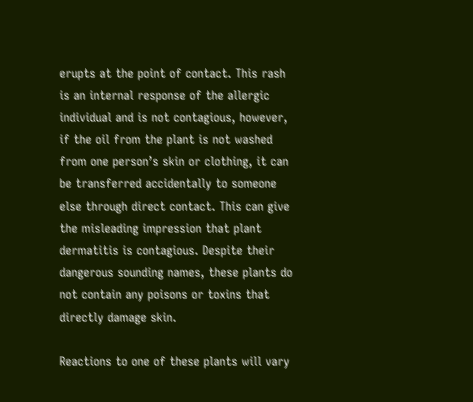erupts at the point of contact. This rash is an internal response of the allergic individual and is not contagious, however, if the oil from the plant is not washed from one person’s skin or clothing, it can be transferred accidentally to someone else through direct contact. This can give the misleading impression that plant dermatitis is contagious. Despite their dangerous sounding names, these plants do not contain any poisons or toxins that directly damage skin.

Reactions to one of these plants will vary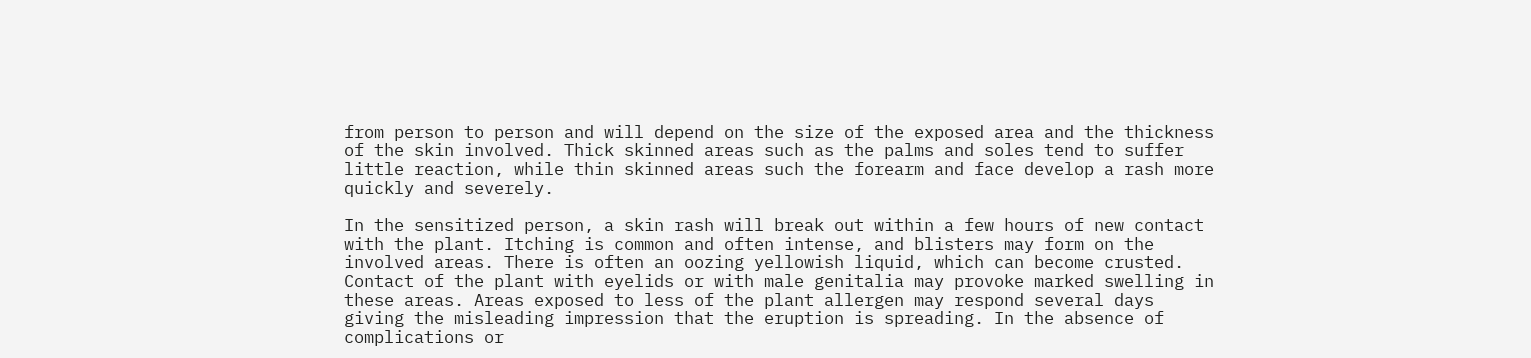from person to person and will depend on the size of the exposed area and the thickness of the skin involved. Thick skinned areas such as the palms and soles tend to suffer little reaction, while thin skinned areas such the forearm and face develop a rash more quickly and severely.

In the sensitized person, a skin rash will break out within a few hours of new contact with the plant. Itching is common and often intense, and blisters may form on the involved areas. There is often an oozing yellowish liquid, which can become crusted. Contact of the plant with eyelids or with male genitalia may provoke marked swelling in these areas. Areas exposed to less of the plant allergen may respond several days giving the misleading impression that the eruption is spreading. In the absence of complications or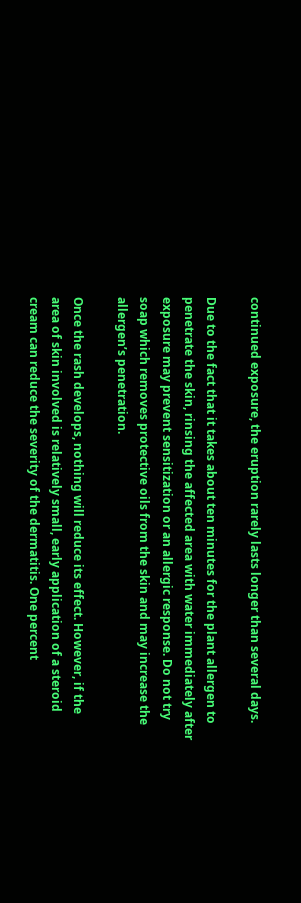continued exposure, the eruption rarely lasts longer than several days.

Due to the fact that it takes about ten minutes for the plant allergen to penetrate the skin, rinsing the affected area with water immediately after exposure may prevent sensitization or an allergic response. Do not try soap which removes protective oils from the skin and may increase the allergen’s penetration.

Once the rash develops, nothing will reduce its effect. However, if the area of skin involved is relatively small, early application of a steroid cream can reduce the severity of the dermatitis. One percent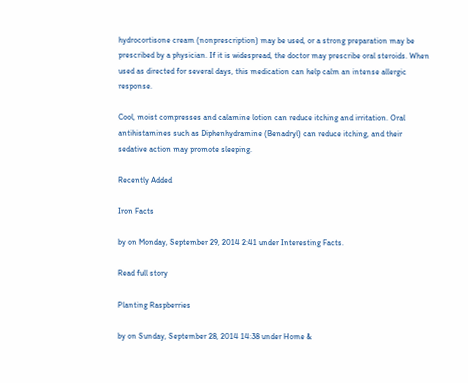hydrocortisone cream (nonprescription) may be used, or a strong preparation may be prescribed by a physician. If it is widespread, the doctor may prescribe oral steroids. When used as directed for several days, this medication can help calm an intense allergic response.

Cool, moist compresses and calamine lotion can reduce itching and irritation. Oral antihistamines such as Diphenhydramine (Benadryl) can reduce itching, and their sedative action may promote sleeping.

Recently Added

Iron Facts

by on Monday, September 29, 2014 2:41 under Interesting Facts.

Read full story

Planting Raspberries

by on Sunday, September 28, 2014 14:38 under Home &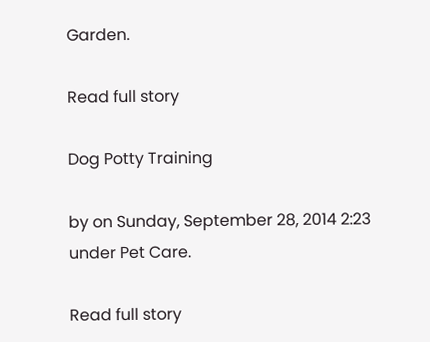Garden.

Read full story

Dog Potty Training

by on Sunday, September 28, 2014 2:23 under Pet Care.

Read full story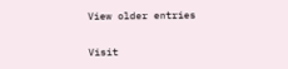View older entries

Visit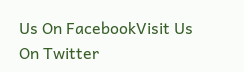Us On FacebookVisit Us On Twitter